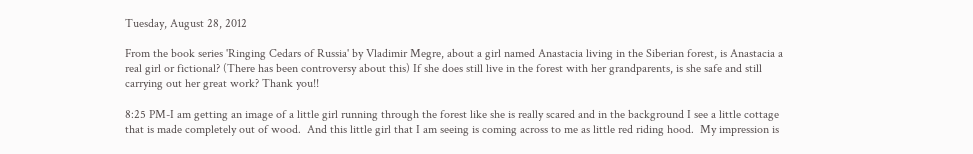Tuesday, August 28, 2012

From the book series 'Ringing Cedars of Russia' by Vladimir Megre, about a girl named Anastacia living in the Siberian forest, is Anastacia a real girl or fictional? (There has been controversy about this) If she does still live in the forest with her grandparents, is she safe and still carrying out her great work? Thank you!!

8:25 PM-I am getting an image of a little girl running through the forest like she is really scared and in the background I see a little cottage that is made completely out of wood.  And this little girl that I am seeing is coming across to me as little red riding hood.  My impression is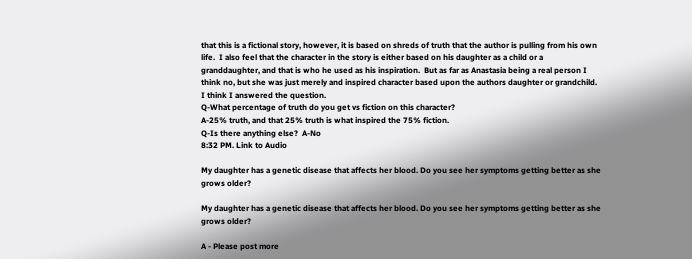that this is a fictional story, however, it is based on shreds of truth that the author is pulling from his own life.  I also feel that the character in the story is either based on his daughter as a child or a granddaughter, and that is who he used as his inspiration.  But as far as Anastasia being a real person I think no, but she was just merely and inspired character based upon the authors daughter or grandchild.  I think I answered the question.
Q-What percentage of truth do you get vs fiction on this character?
A-25% truth, and that 25% truth is what inspired the 75% fiction.
Q-Is there anything else?  A-No
8:32 PM. Link to Audio

My daughter has a genetic disease that affects her blood. Do you see her symptoms getting better as she grows older?

My daughter has a genetic disease that affects her blood. Do you see her symptoms getting better as she grows older?

A - Please post more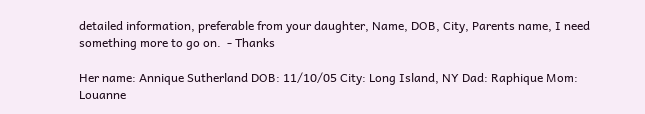detailed information, preferable from your daughter, Name, DOB, City, Parents name, I need something more to go on.  - Thanks

Her name: Annique Sutherland DOB: 11/10/05 City: Long Island, NY Dad: Raphique Mom: Louanne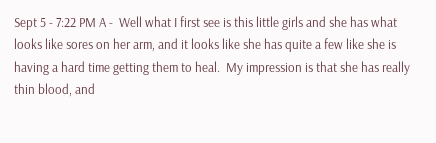Sept 5 - 7:22 PM A -  Well what I first see is this little girls and she has what looks like sores on her arm, and it looks like she has quite a few like she is having a hard time getting them to heal.  My impression is that she has really thin blood, and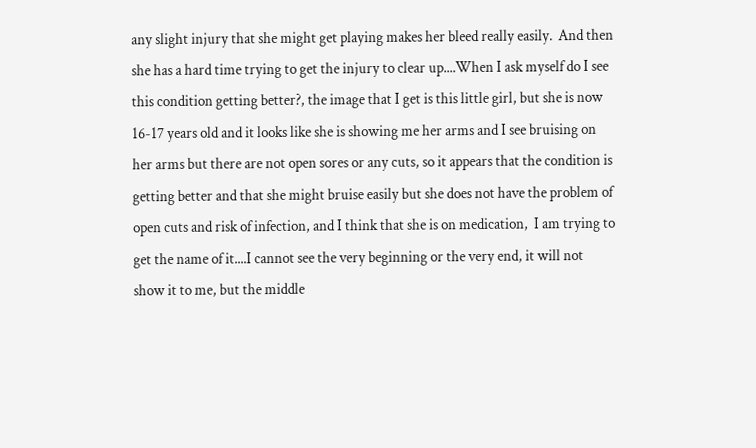any slight injury that she might get playing makes her bleed really easily.  And then she has a hard time trying to get the injury to clear up....When I ask myself do I see this condition getting better?, the image that I get is this little girl, but she is now 16-17 years old and it looks like she is showing me her arms and I see bruising on her arms but there are not open sores or any cuts, so it appears that the condition is getting better and that she might bruise easily but she does not have the problem of open cuts and risk of infection, and I think that she is on medication,  I am trying to get the name of it....I cannot see the very beginning or the very end, it will not show it to me, but the middle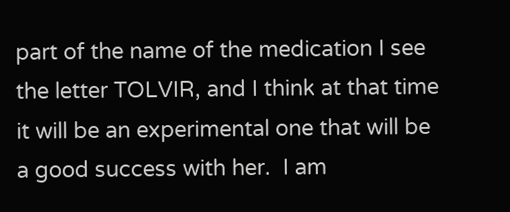part of the name of the medication I see the letter TOLVIR, and I think at that time it will be an experimental one that will be a good success with her.  I am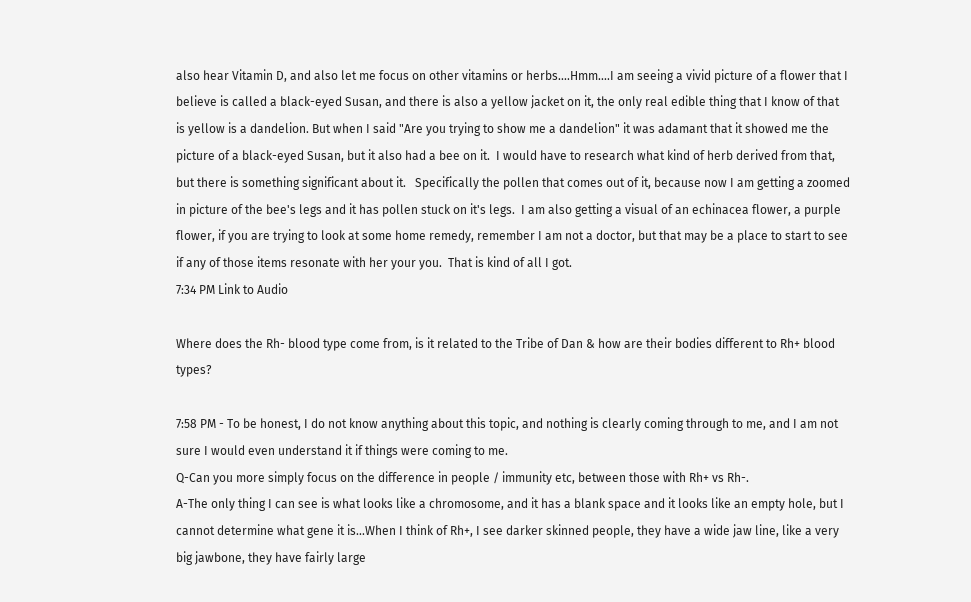also hear Vitamin D, and also let me focus on other vitamins or herbs....Hmm....I am seeing a vivid picture of a flower that I believe is called a black-eyed Susan, and there is also a yellow jacket on it, the only real edible thing that I know of that is yellow is a dandelion. But when I said "Are you trying to show me a dandelion" it was adamant that it showed me the picture of a black-eyed Susan, but it also had a bee on it.  I would have to research what kind of herb derived from that, but there is something significant about it.   Specifically the pollen that comes out of it, because now I am getting a zoomed in picture of the bee's legs and it has pollen stuck on it's legs.  I am also getting a visual of an echinacea flower, a purple flower, if you are trying to look at some home remedy, remember I am not a doctor, but that may be a place to start to see if any of those items resonate with her your you.  That is kind of all I got.
7:34 PM Link to Audio

Where does the Rh- blood type come from, is it related to the Tribe of Dan & how are their bodies different to Rh+ blood types?

7:58 PM - To be honest, I do not know anything about this topic, and nothing is clearly coming through to me, and I am not sure I would even understand it if things were coming to me.
Q-Can you more simply focus on the difference in people / immunity etc, between those with Rh+ vs Rh-.
A-The only thing I can see is what looks like a chromosome, and it has a blank space and it looks like an empty hole, but I cannot determine what gene it is...When I think of Rh+, I see darker skinned people, they have a wide jaw line, like a very big jawbone, they have fairly large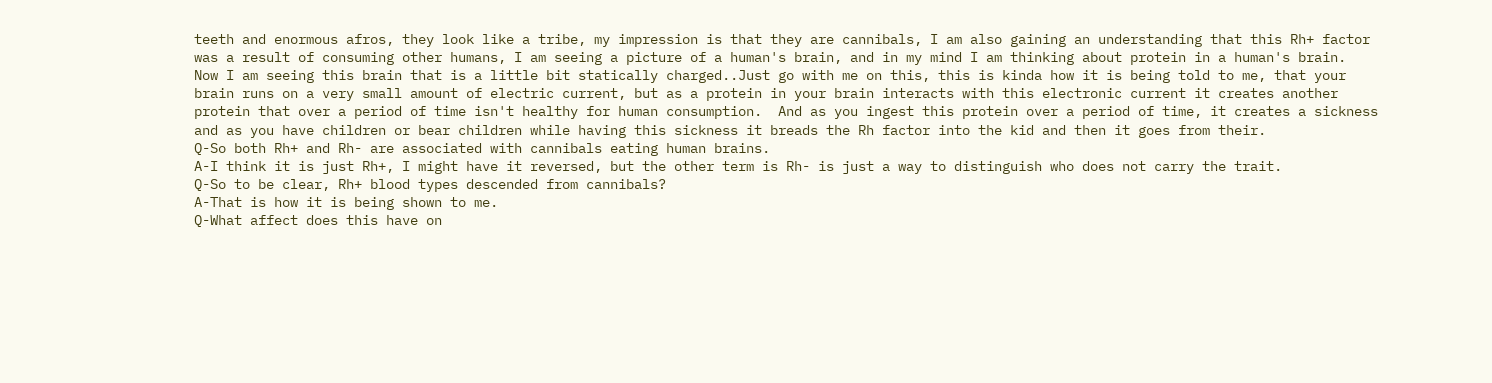teeth and enormous afros, they look like a tribe, my impression is that they are cannibals, I am also gaining an understanding that this Rh+ factor was a result of consuming other humans, I am seeing a picture of a human's brain, and in my mind I am thinking about protein in a human's brain.  Now I am seeing this brain that is a little bit statically charged..Just go with me on this, this is kinda how it is being told to me, that your brain runs on a very small amount of electric current, but as a protein in your brain interacts with this electronic current it creates another protein that over a period of time isn't healthy for human consumption.  And as you ingest this protein over a period of time, it creates a sickness and as you have children or bear children while having this sickness it breads the Rh factor into the kid and then it goes from their.
Q-So both Rh+ and Rh- are associated with cannibals eating human brains.
A-I think it is just Rh+, I might have it reversed, but the other term is Rh- is just a way to distinguish who does not carry the trait.
Q-So to be clear, Rh+ blood types descended from cannibals?
A-That is how it is being shown to me.
Q-What affect does this have on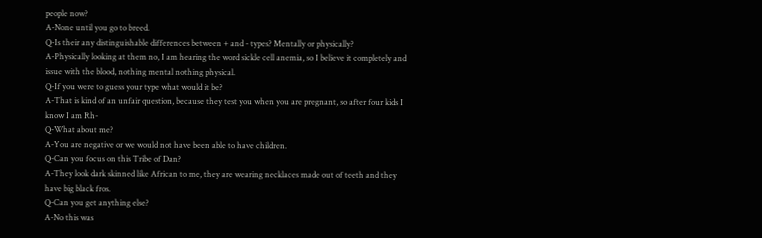people now?
A-None until you go to breed.
Q-Is their any distinguishable differences between + and - types? Mentally or physically?
A-Physically looking at them no, I am hearing the word sickle cell anemia, so I believe it completely and issue with the blood, nothing mental nothing physical.
Q-If you were to guess your type what would it be?
A-That is kind of an unfair question, because they test you when you are pregnant, so after four kids I know I am Rh-
Q-What about me?
A-You are negative or we would not have been able to have children.
Q-Can you focus on this Tribe of Dan?
A-They look dark skinned like African to me, they are wearing necklaces made out of teeth and they have big black fros.
Q-Can you get anything else?
A-No this was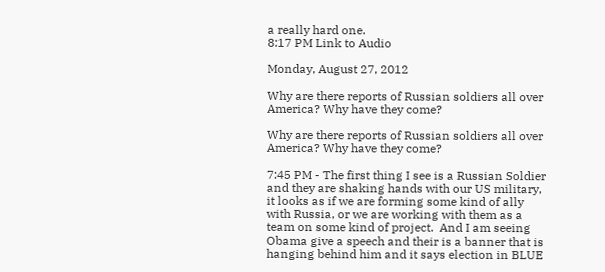a really hard one.
8:17 PM Link to Audio

Monday, August 27, 2012

Why are there reports of Russian soldiers all over America? Why have they come?

Why are there reports of Russian soldiers all over America? Why have they come?

7:45 PM - The first thing I see is a Russian Soldier and they are shaking hands with our US military, it looks as if we are forming some kind of ally with Russia, or we are working with them as a team on some kind of project.  And I am seeing Obama give a speech and their is a banner that is hanging behind him and it says election in BLUE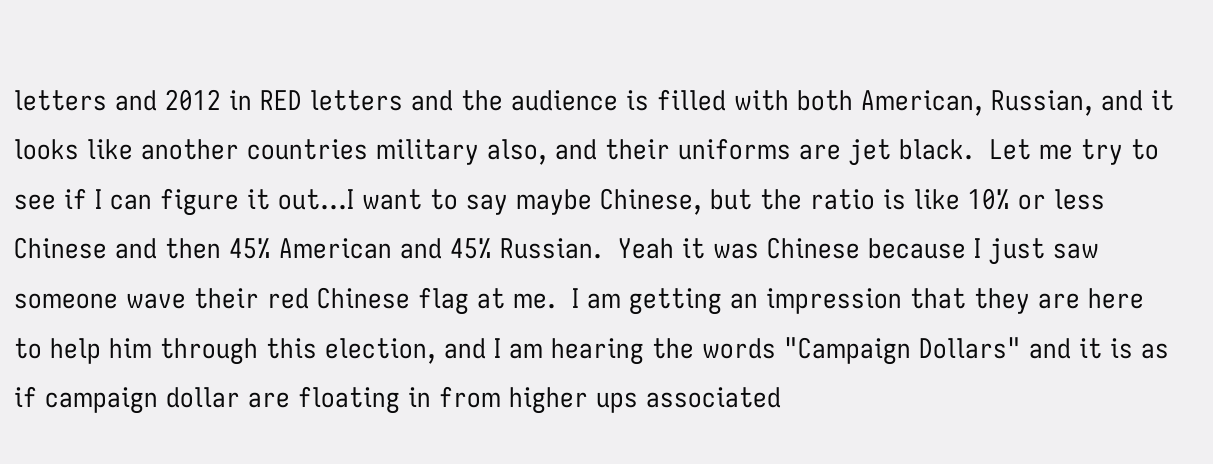letters and 2012 in RED letters and the audience is filled with both American, Russian, and it looks like another countries military also, and their uniforms are jet black.  Let me try to see if I can figure it out...I want to say maybe Chinese, but the ratio is like 10% or less Chinese and then 45% American and 45% Russian.  Yeah it was Chinese because I just saw someone wave their red Chinese flag at me.  I am getting an impression that they are here to help him through this election, and I am hearing the words "Campaign Dollars" and it is as if campaign dollar are floating in from higher ups associated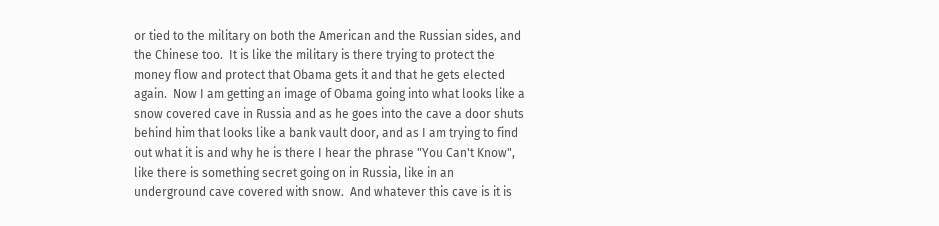or tied to the military on both the American and the Russian sides, and the Chinese too.  It is like the military is there trying to protect the money flow and protect that Obama gets it and that he gets elected again.  Now I am getting an image of Obama going into what looks like a snow covered cave in Russia and as he goes into the cave a door shuts behind him that looks like a bank vault door, and as I am trying to find out what it is and why he is there I hear the phrase "You Can't Know", like there is something secret going on in Russia, like in an underground cave covered with snow.  And whatever this cave is it is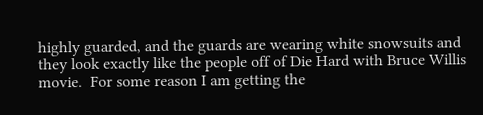highly guarded, and the guards are wearing white snowsuits and they look exactly like the people off of Die Hard with Bruce Willis movie.  For some reason I am getting the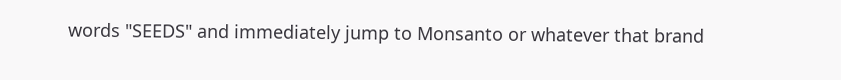words "SEEDS" and immediately jump to Monsanto or whatever that brand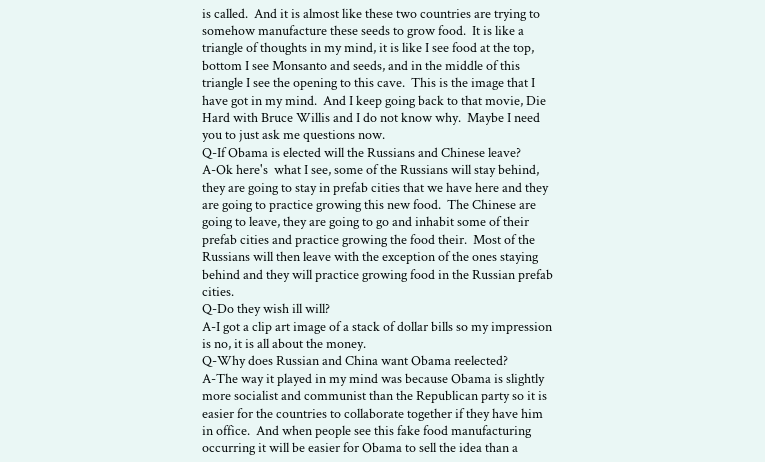is called.  And it is almost like these two countries are trying to somehow manufacture these seeds to grow food.  It is like a triangle of thoughts in my mind, it is like I see food at the top, bottom I see Monsanto and seeds, and in the middle of this triangle I see the opening to this cave.  This is the image that I have got in my mind.  And I keep going back to that movie, Die Hard with Bruce Willis and I do not know why.  Maybe I need you to just ask me questions now.
Q-If Obama is elected will the Russians and Chinese leave?
A-Ok here's  what I see, some of the Russians will stay behind, they are going to stay in prefab cities that we have here and they are going to practice growing this new food.  The Chinese are going to leave, they are going to go and inhabit some of their prefab cities and practice growing the food their.  Most of the Russians will then leave with the exception of the ones staying behind and they will practice growing food in the Russian prefab cities.
Q-Do they wish ill will?
A-I got a clip art image of a stack of dollar bills so my impression is no, it is all about the money.
Q-Why does Russian and China want Obama reelected?
A-The way it played in my mind was because Obama is slightly more socialist and communist than the Republican party so it is easier for the countries to collaborate together if they have him in office.  And when people see this fake food manufacturing occurring it will be easier for Obama to sell the idea than a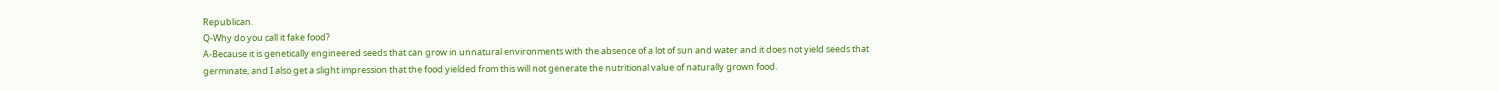Republican.
Q-Why do you call it fake food?
A-Because it is genetically engineered seeds that can grow in unnatural environments with the absence of a lot of sun and water and it does not yield seeds that germinate, and I also get a slight impression that the food yielded from this will not generate the nutritional value of naturally grown food.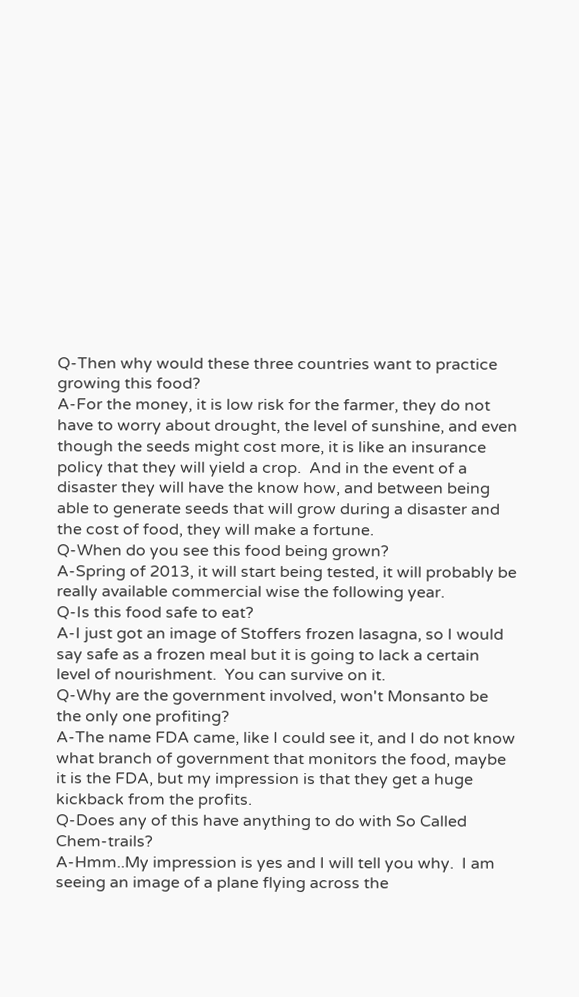Q-Then why would these three countries want to practice growing this food?
A-For the money, it is low risk for the farmer, they do not have to worry about drought, the level of sunshine, and even though the seeds might cost more, it is like an insurance policy that they will yield a crop.  And in the event of a disaster they will have the know how, and between being able to generate seeds that will grow during a disaster and the cost of food, they will make a fortune.
Q-When do you see this food being grown?
A-Spring of 2013, it will start being tested, it will probably be really available commercial wise the following year.
Q-Is this food safe to eat?
A-I just got an image of Stoffers frozen lasagna, so I would say safe as a frozen meal but it is going to lack a certain level of nourishment.  You can survive on it.
Q-Why are the government involved, won't Monsanto be the only one profiting?
A-The name FDA came, like I could see it, and I do not know what branch of government that monitors the food, maybe it is the FDA, but my impression is that they get a huge kickback from the profits.
Q-Does any of this have anything to do with So Called Chem-trails?
A-Hmm..My impression is yes and I will tell you why.  I am seeing an image of a plane flying across the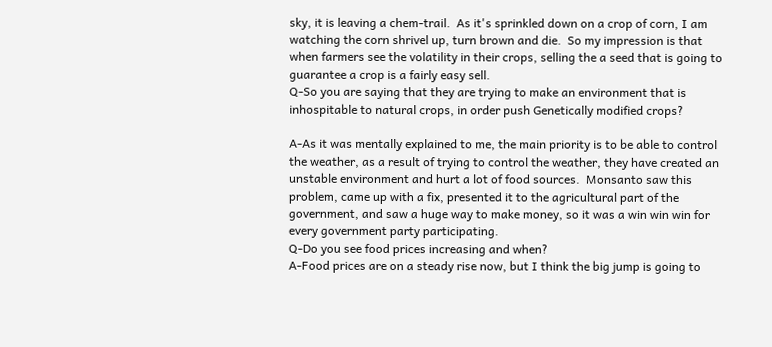sky, it is leaving a chem-trail.  As it's sprinkled down on a crop of corn, I am watching the corn shrivel up, turn brown and die.  So my impression is that when farmers see the volatility in their crops, selling the a seed that is going to guarantee a crop is a fairly easy sell.
Q-So you are saying that they are trying to make an environment that is inhospitable to natural crops, in order push Genetically modified crops?

A-As it was mentally explained to me, the main priority is to be able to control the weather, as a result of trying to control the weather, they have created an unstable environment and hurt a lot of food sources.  Monsanto saw this problem, came up with a fix, presented it to the agricultural part of the government, and saw a huge way to make money, so it was a win win win for every government party participating.
Q-Do you see food prices increasing and when?
A-Food prices are on a steady rise now, but I think the big jump is going to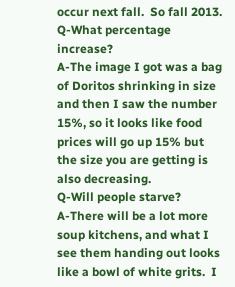occur next fall.  So fall 2013.
Q-What percentage increase?
A-The image I got was a bag of Doritos shrinking in size and then I saw the number 15%, so it looks like food prices will go up 15% but the size you are getting is also decreasing.
Q-Will people starve?
A-There will be a lot more soup kitchens, and what I see them handing out looks like a bowl of white grits.  I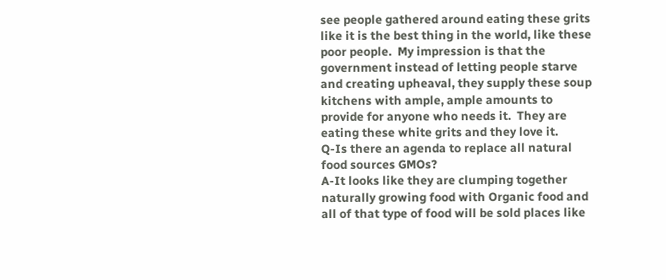see people gathered around eating these grits like it is the best thing in the world, like these poor people.  My impression is that the government instead of letting people starve and creating upheaval, they supply these soup kitchens with ample, ample amounts to provide for anyone who needs it.  They are eating these white grits and they love it.
Q-Is there an agenda to replace all natural food sources GMOs?
A-It looks like they are clumping together naturally growing food with Organic food and all of that type of food will be sold places like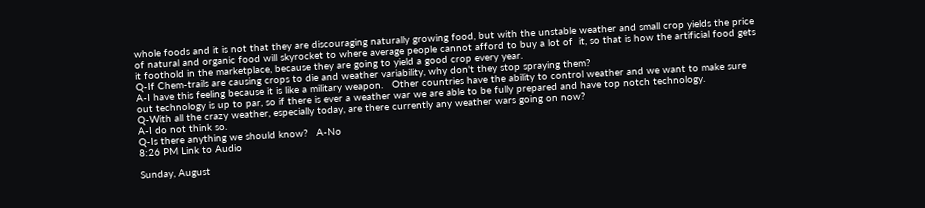whole foods and it is not that they are discouraging naturally growing food, but with the unstable weather and small crop yields the price of natural and organic food will skyrocket to where average people cannot afford to buy a lot of  it, so that is how the artificial food gets it foothold in the marketplace, because they are going to yield a good crop every year.
Q-If Chem-trails are causing crops to die and weather variability, why don't they stop spraying them?
A-I have this feeling because it is like a military weapon.   Other countries have the ability to control weather and we want to make sure out technology is up to par, so if there is ever a weather war we are able to be fully prepared and have top notch technology.
Q-With all the crazy weather, especially today, are there currently any weather wars going on now?
A-I do not think so.
Q-Is there anything we should know?   A-No
8:26 PM Link to Audio

Sunday, August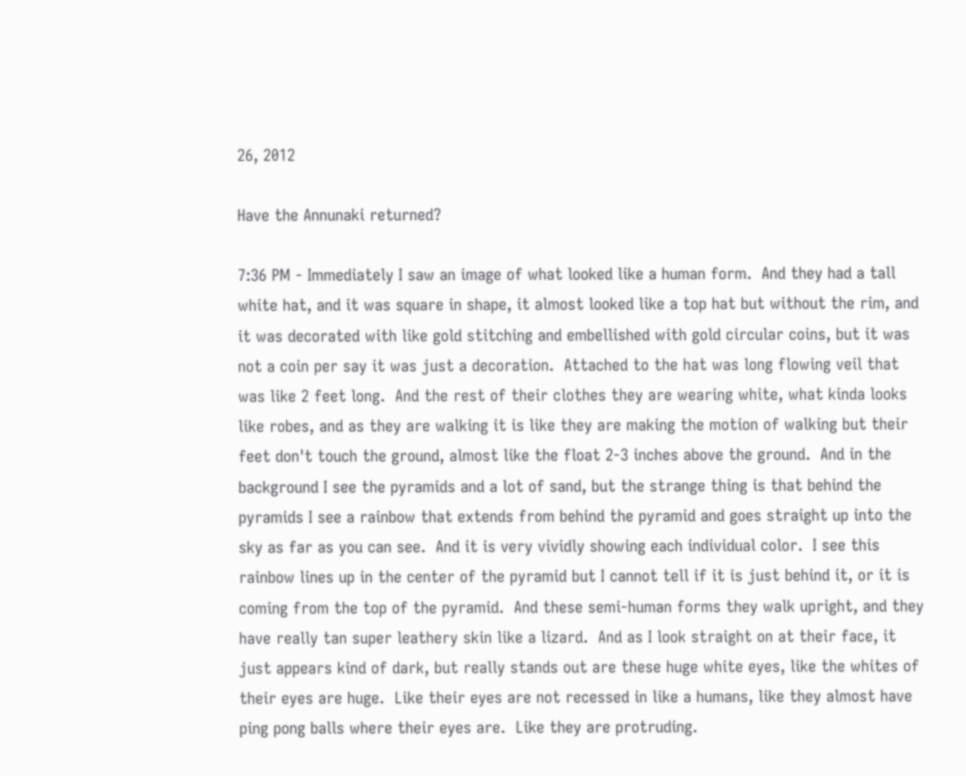26, 2012

Have the Annunaki returned?

7:36 PM - Immediately I saw an image of what looked like a human form.  And they had a tall white hat, and it was square in shape, it almost looked like a top hat but without the rim, and it was decorated with like gold stitching and embellished with gold circular coins, but it was not a coin per say it was just a decoration.  Attached to the hat was long flowing veil that was like 2 feet long.  And the rest of their clothes they are wearing white, what kinda looks like robes, and as they are walking it is like they are making the motion of walking but their feet don't touch the ground, almost like the float 2-3 inches above the ground.  And in the background I see the pyramids and a lot of sand, but the strange thing is that behind the pyramids I see a rainbow that extends from behind the pyramid and goes straight up into the sky as far as you can see.  And it is very vividly showing each individual color.  I see this rainbow lines up in the center of the pyramid but I cannot tell if it is just behind it, or it is coming from the top of the pyramid.  And these semi-human forms they walk upright, and they have really tan super leathery skin like a lizard.  And as I look straight on at their face, it just appears kind of dark, but really stands out are these huge white eyes, like the whites of their eyes are huge.  Like their eyes are not recessed in like a humans, like they almost have ping pong balls where their eyes are.  Like they are protruding.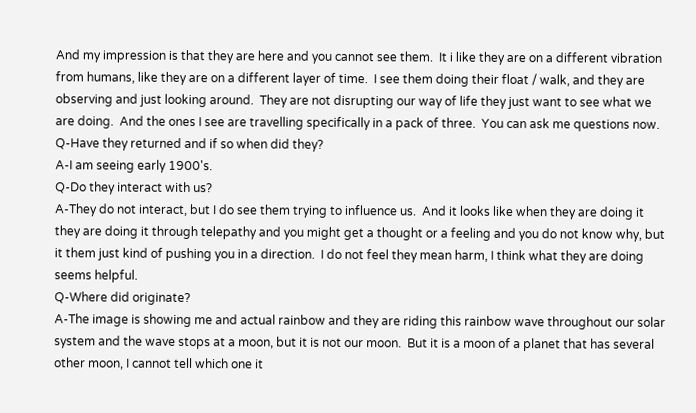And my impression is that they are here and you cannot see them.  It i like they are on a different vibration from humans, like they are on a different layer of time.  I see them doing their float / walk, and they are observing and just looking around.  They are not disrupting our way of life they just want to see what we are doing.  And the ones I see are travelling specifically in a pack of three.  You can ask me questions now.
Q-Have they returned and if so when did they?
A-I am seeing early 1900's.
Q-Do they interact with us?
A-They do not interact, but I do see them trying to influence us.  And it looks like when they are doing it they are doing it through telepathy and you might get a thought or a feeling and you do not know why, but it them just kind of pushing you in a direction.  I do not feel they mean harm, I think what they are doing seems helpful.
Q-Where did originate?
A-The image is showing me and actual rainbow and they are riding this rainbow wave throughout our solar system and the wave stops at a moon, but it is not our moon.  But it is a moon of a planet that has several other moon, I cannot tell which one it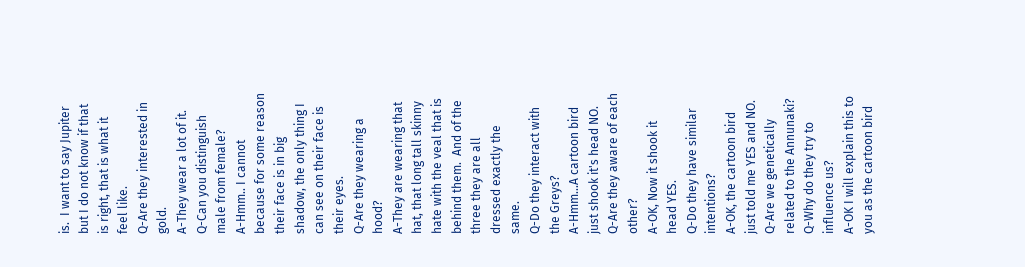is.  I want to say Jupiter but I do not know if that is right, that is what it feel like.
Q-Are they interested in gold.
A-They wear a lot of it.
Q-Can you distinguish male from female?
A-Hmm.. I cannot because for some reason their face is in big shadow, the only thing I can see on their face is their eyes.
Q-Are they wearing a hood?
A-They are wearing that hat, that long tall skinny hate with the veal that is behind them.  And of the three they are all dressed exactly the same.
Q-Do they interact with the Greys?
A-Hmm...A cartoon bird just shook it's head NO.
Q-Are they aware of each other?
A-OK, Now it shook it head YES.
Q-Do they have similar intentions?
A-OK, the cartoon bird just told me YES and NO.
Q-Are we genetically related to the Annunaki?
Q-Why do they try to influence us?
A-OK I will explain this to you as the cartoon bird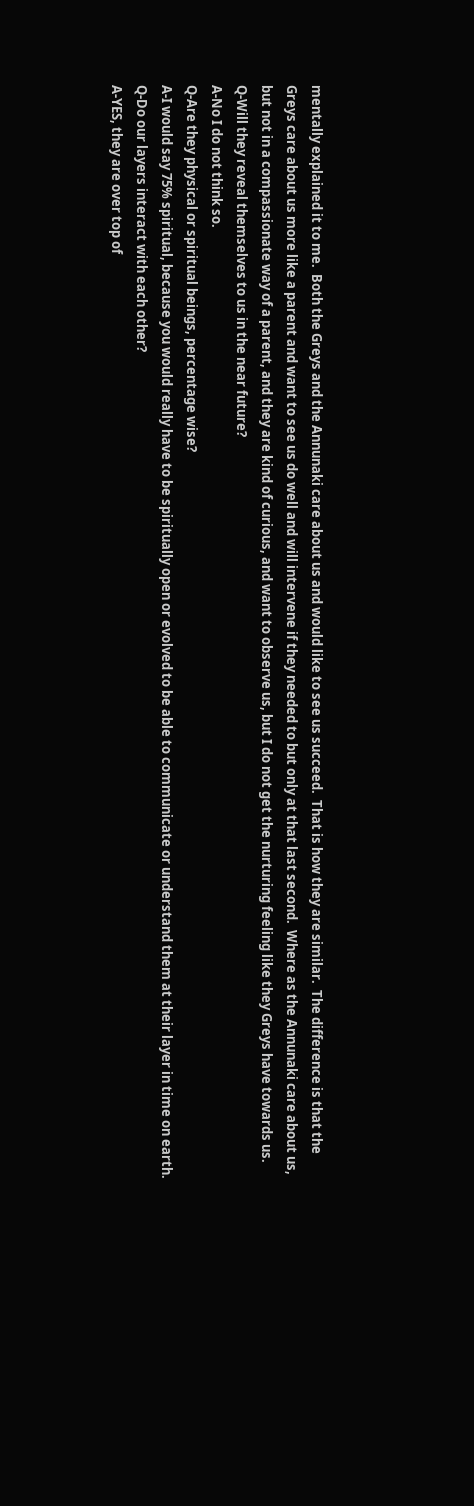mentally explained it to me.  Both the Greys and the Annunaki care about us and would like to see us succeed.  That is how they are similar.  The difference is that the Greys care about us more like a parent and want to see us do well and will intervene if they needed to but only at that last second.  Where as the Annunaki care about us, but not in a compassionate way of a parent, and they are kind of curious, and want to observe us, but I do not get the nurturing feeling like they Greys have towards us.
Q-Will they reveal themselves to us in the near future?
A-No I do not think so.
Q-Are they physical or spiritual beings, percentage wise?
A-I would say 75% spiritual, because you would really have to be spiritually open or evolved to be able to communicate or understand them at their layer in time on earth.
Q-Do our layers interact with each other?
A-YES, they are over top of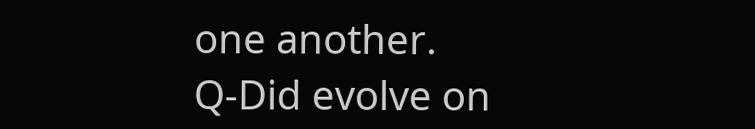one another.
Q-Did evolve on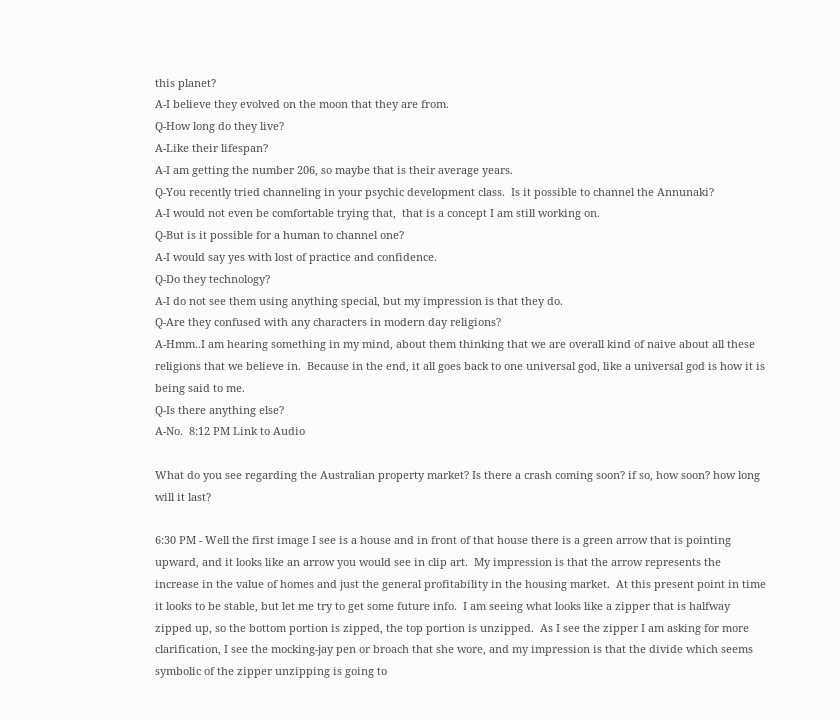this planet?
A-I believe they evolved on the moon that they are from.
Q-How long do they live?
A-Like their lifespan?
A-I am getting the number 206, so maybe that is their average years.
Q-You recently tried channeling in your psychic development class.  Is it possible to channel the Annunaki?
A-I would not even be comfortable trying that,  that is a concept I am still working on.
Q-But is it possible for a human to channel one?
A-I would say yes with lost of practice and confidence.
Q-Do they technology?
A-I do not see them using anything special, but my impression is that they do.
Q-Are they confused with any characters in modern day religions?
A-Hmm..I am hearing something in my mind, about them thinking that we are overall kind of naive about all these religions that we believe in.  Because in the end, it all goes back to one universal god, like a universal god is how it is being said to me.
Q-Is there anything else?
A-No.  8:12 PM Link to Audio

What do you see regarding the Australian property market? Is there a crash coming soon? if so, how soon? how long will it last?

6:30 PM - Well the first image I see is a house and in front of that house there is a green arrow that is pointing upward, and it looks like an arrow you would see in clip art.  My impression is that the arrow represents the increase in the value of homes and just the general profitability in the housing market.  At this present point in time it looks to be stable, but let me try to get some future info.  I am seeing what looks like a zipper that is halfway zipped up, so the bottom portion is zipped, the top portion is unzipped.  As I see the zipper I am asking for more clarification, I see the mocking-jay pen or broach that she wore, and my impression is that the divide which seems symbolic of the zipper unzipping is going to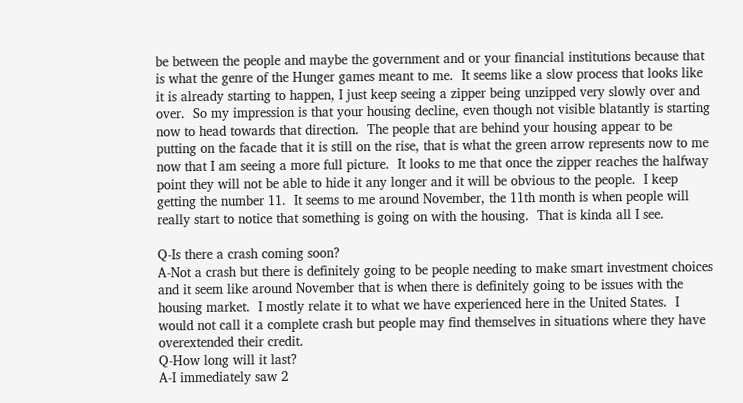be between the people and maybe the government and or your financial institutions because that is what the genre of the Hunger games meant to me.  It seems like a slow process that looks like it is already starting to happen, I just keep seeing a zipper being unzipped very slowly over and over.  So my impression is that your housing decline, even though not visible blatantly is starting now to head towards that direction.  The people that are behind your housing appear to be putting on the facade that it is still on the rise, that is what the green arrow represents now to me now that I am seeing a more full picture.  It looks to me that once the zipper reaches the halfway point they will not be able to hide it any longer and it will be obvious to the people.  I keep getting the number 11.  It seems to me around November, the 11th month is when people will really start to notice that something is going on with the housing.  That is kinda all I see.

Q-Is there a crash coming soon?
A-Not a crash but there is definitely going to be people needing to make smart investment choices and it seem like around November that is when there is definitely going to be issues with the housing market.  I mostly relate it to what we have experienced here in the United States.  I would not call it a complete crash but people may find themselves in situations where they have overextended their credit.
Q-How long will it last?
A-I immediately saw 2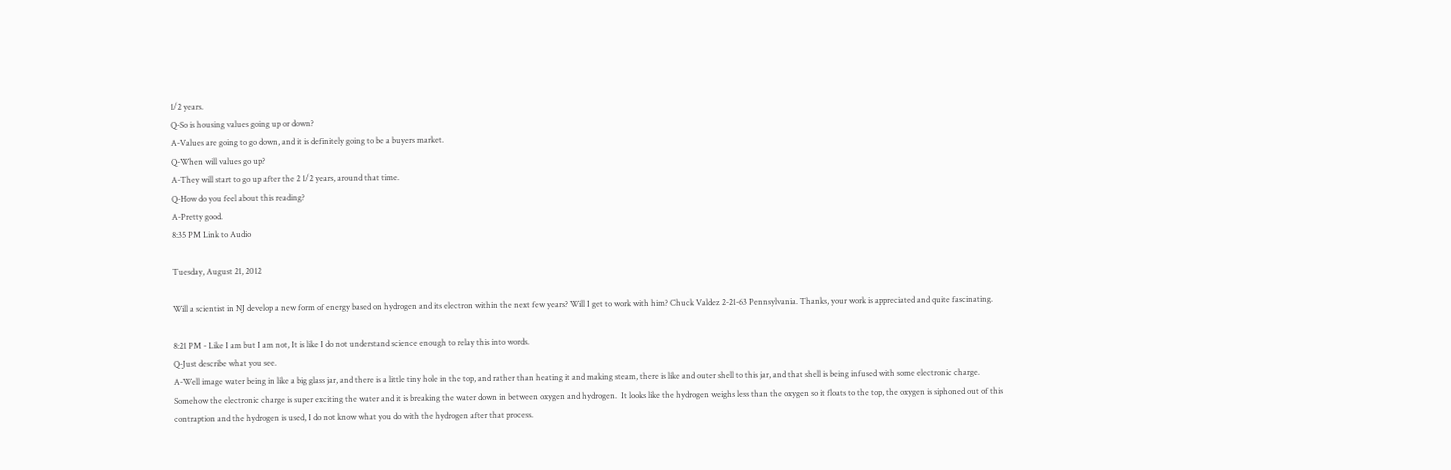1/2 years.
Q-So is housing values going up or down?
A-Values are going to go down, and it is definitely going to be a buyers market.
Q-When will values go up?
A-They will start to go up after the 2 1/2 years, around that time.
Q-How do you feel about this reading?
A-Pretty good.
8:35 PM Link to Audio

Tuesday, August 21, 2012

Will a scientist in NJ develop a new form of energy based on hydrogen and its electron within the next few years? Will I get to work with him? Chuck Valdez 2-21-63 Pennsylvania. Thanks, your work is appreciated and quite fascinating.

8:21 PM - Like I am but I am not, It is like I do not understand science enough to relay this into words.
Q-Just describe what you see.
A-Well image water being in like a big glass jar, and there is a little tiny hole in the top, and rather than heating it and making steam, there is like and outer shell to this jar, and that shell is being infused with some electronic charge.  Somehow the electronic charge is super exciting the water and it is breaking the water down in between oxygen and hydrogen.  It looks like the hydrogen weighs less than the oxygen so it floats to the top, the oxygen is siphoned out of this contraption and the hydrogen is used, I do not know what you do with the hydrogen after that process.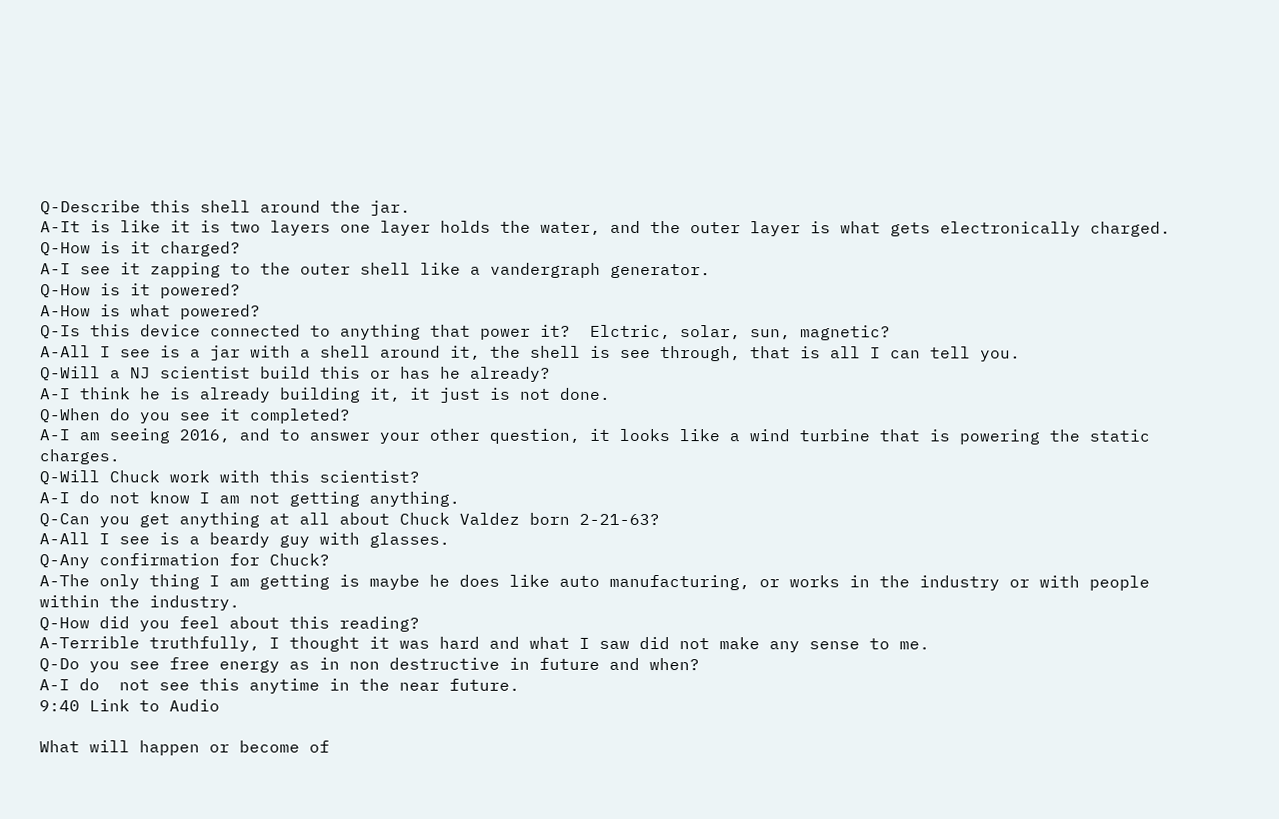Q-Describe this shell around the jar.
A-It is like it is two layers one layer holds the water, and the outer layer is what gets electronically charged.
Q-How is it charged?
A-I see it zapping to the outer shell like a vandergraph generator.
Q-How is it powered?
A-How is what powered?
Q-Is this device connected to anything that power it?  Elctric, solar, sun, magnetic?
A-All I see is a jar with a shell around it, the shell is see through, that is all I can tell you.
Q-Will a NJ scientist build this or has he already?
A-I think he is already building it, it just is not done.
Q-When do you see it completed?
A-I am seeing 2016, and to answer your other question, it looks like a wind turbine that is powering the static charges.
Q-Will Chuck work with this scientist?
A-I do not know I am not getting anything.
Q-Can you get anything at all about Chuck Valdez born 2-21-63?
A-All I see is a beardy guy with glasses.
Q-Any confirmation for Chuck?
A-The only thing I am getting is maybe he does like auto manufacturing, or works in the industry or with people within the industry.
Q-How did you feel about this reading?
A-Terrible truthfully, I thought it was hard and what I saw did not make any sense to me.
Q-Do you see free energy as in non destructive in future and when?
A-I do  not see this anytime in the near future.
9:40 Link to Audio

What will happen or become of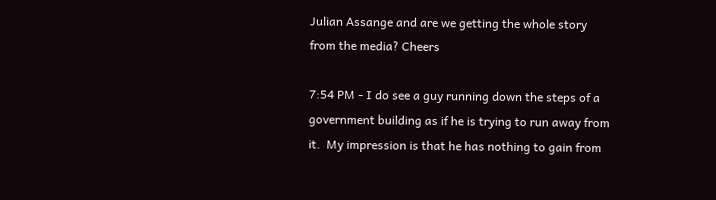Julian Assange and are we getting the whole story from the media? Cheers

7:54 PM - I do see a guy running down the steps of a government building as if he is trying to run away from it.  My impression is that he has nothing to gain from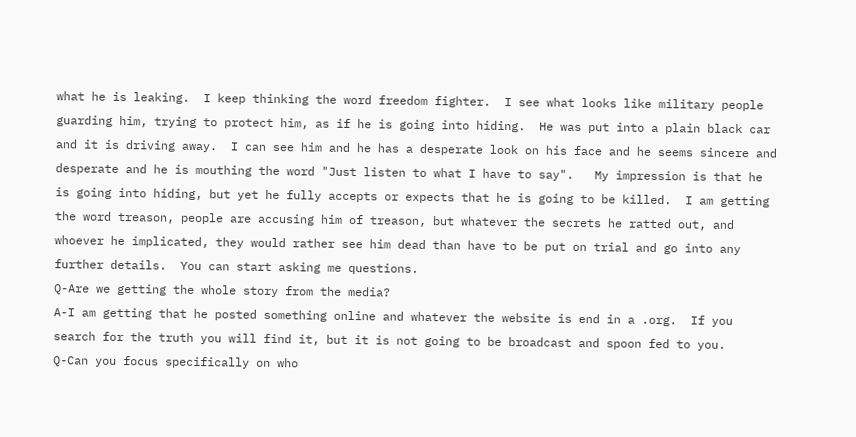what he is leaking.  I keep thinking the word freedom fighter.  I see what looks like military people guarding him, trying to protect him, as if he is going into hiding.  He was put into a plain black car and it is driving away.  I can see him and he has a desperate look on his face and he seems sincere and desperate and he is mouthing the word "Just listen to what I have to say".   My impression is that he is going into hiding, but yet he fully accepts or expects that he is going to be killed.  I am getting the word treason, people are accusing him of treason, but whatever the secrets he ratted out, and whoever he implicated, they would rather see him dead than have to be put on trial and go into any further details.  You can start asking me questions.
Q-Are we getting the whole story from the media?
A-I am getting that he posted something online and whatever the website is end in a .org.  If you search for the truth you will find it, but it is not going to be broadcast and spoon fed to you.
Q-Can you focus specifically on who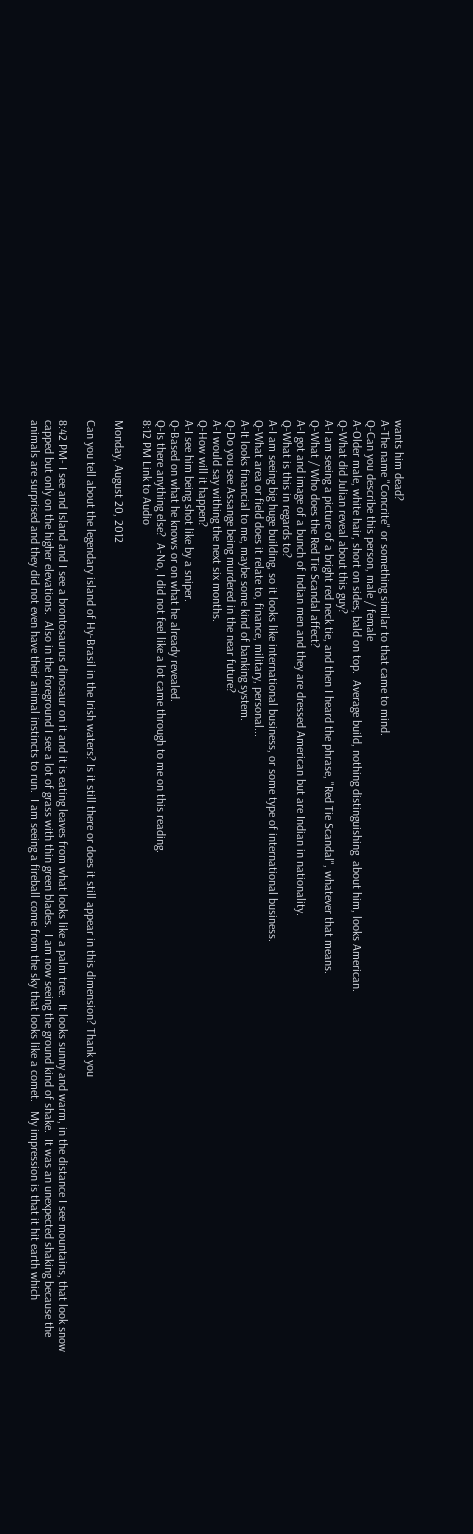wants him dead?
A-The name "Concrite" or something similar to that came to mind.
Q-Can you describe this person, male / female
A-Older male, white hair, short on sides, bald on top.  Average build, nothing distinguishing  about him, looks American.
Q-What did Julian reveal about this guy?
A-I am seeing a picture of a bright red neck tie, and then I heard the phrase, "Red Tie Scandal", whatever that means.
Q-What / Who does the Red Tie Scandal affect?
A-I got and image of a bunch of Indian men and they are dressed American but are Indian in nationality.
Q-What is this in regards to?
A-I am seeing big huge building, so it looks like international business, or some type of international business.
Q-What area or field does it relate to, finance, military, personal...
A-It looks financial to me, maybe some kind of banking system.
Q-Do you see Assange being murdered in the near future?
A-I would say withing the next six months.
Q-How will it happen?
A-I see him being shot like by a sniper.
Q-Based on what he knows or on what he already revealed.
Q-Is there anything else?  A-No, I did not feel like a lot came through to me on this reading.
8:12 PM Link to Audio

Monday, August 20, 2012

Can you tell about the legendary island of Hy-Brasil in the Irish waters? Is it still there or does it still appear in this dimension? Thank you

8:42 PM- I see and Island and I see a brontosaurus dinosaur on it and it is eating leaves from what looks like a palm tree.  It looks sunny and warm, in the distance I see mountains, that look snow capped but only on the higher elevations.  Also in the foreground I see a lot of grass with thin green blades.  I am now seeing the ground kind of shake.  It was an unexpected shaking because the animals are surprised and they did not even have their animal instincts to run.  I am seeing a fireball come from the sky that looks like a comet.   My impression is that it hit earth which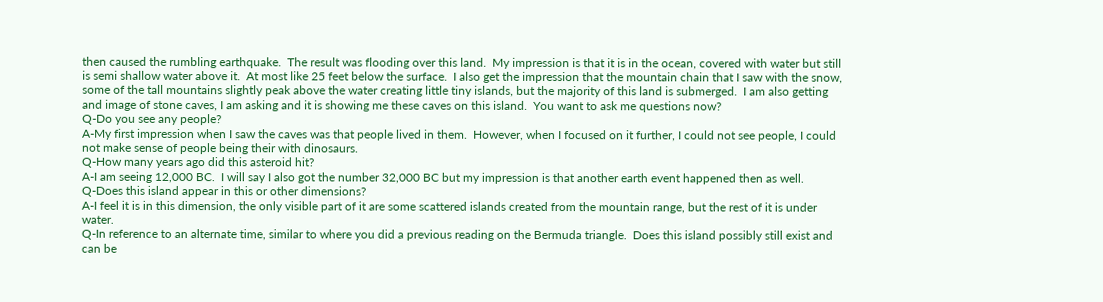then caused the rumbling earthquake.  The result was flooding over this land.  My impression is that it is in the ocean, covered with water but still is semi shallow water above it.  At most like 25 feet below the surface.  I also get the impression that the mountain chain that I saw with the snow, some of the tall mountains slightly peak above the water creating little tiny islands, but the majority of this land is submerged.  I am also getting and image of stone caves, I am asking and it is showing me these caves on this island.  You want to ask me questions now?
Q-Do you see any people?
A-My first impression when I saw the caves was that people lived in them.  However, when I focused on it further, I could not see people, I could not make sense of people being their with dinosaurs.
Q-How many years ago did this asteroid hit?
A-I am seeing 12,000 BC.  I will say I also got the number 32,000 BC but my impression is that another earth event happened then as well.
Q-Does this island appear in this or other dimensions?
A-I feel it is in this dimension, the only visible part of it are some scattered islands created from the mountain range, but the rest of it is under water.
Q-In reference to an alternate time, similar to where you did a previous reading on the Bermuda triangle.  Does this island possibly still exist and can be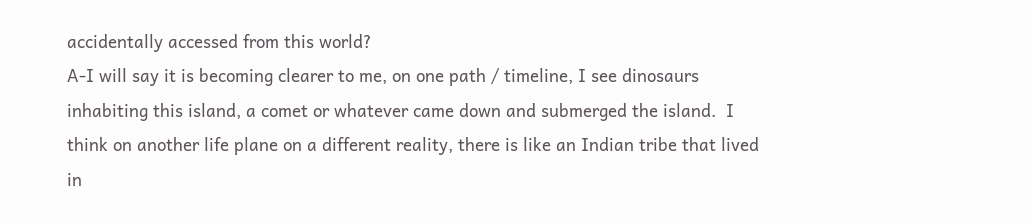accidentally accessed from this world?
A-I will say it is becoming clearer to me, on one path / timeline, I see dinosaurs inhabiting this island, a comet or whatever came down and submerged the island.  I think on another life plane on a different reality, there is like an Indian tribe that lived in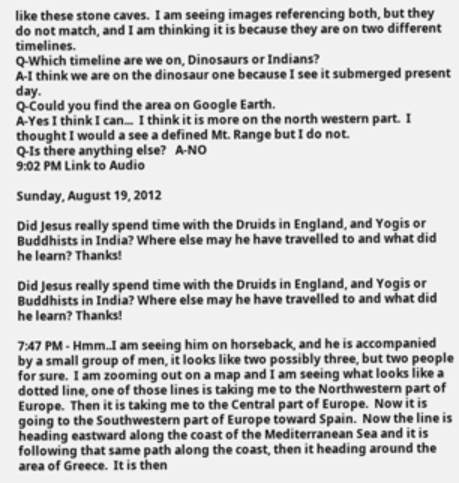like these stone caves.  I am seeing images referencing both, but they do not match, and I am thinking it is because they are on two different timelines.
Q-Which timeline are we on, Dinosaurs or Indians?
A-I think we are on the dinosaur one because I see it submerged present day.
Q-Could you find the area on Google Earth.
A-Yes I think I can...  I think it is more on the north western part.  I thought I would a see a defined Mt. Range but I do not.
Q-Is there anything else?   A-NO
9:02 PM Link to Audio

Sunday, August 19, 2012

Did Jesus really spend time with the Druids in England, and Yogis or Buddhists in India? Where else may he have travelled to and what did he learn? Thanks!

Did Jesus really spend time with the Druids in England, and Yogis or Buddhists in India? Where else may he have travelled to and what did he learn? Thanks!

7:47 PM - Hmm..I am seeing him on horseback, and he is accompanied by a small group of men, it looks like two possibly three, but two people for sure.  I am zooming out on a map and I am seeing what looks like a dotted line, one of those lines is taking me to the Northwestern part of Europe.  Then it is taking me to the Central part of Europe.  Now it is going to the Southwestern part of Europe toward Spain.  Now the line is heading eastward along the coast of the Mediterranean Sea and it is following that same path along the coast, then it heading around the area of Greece.  It is then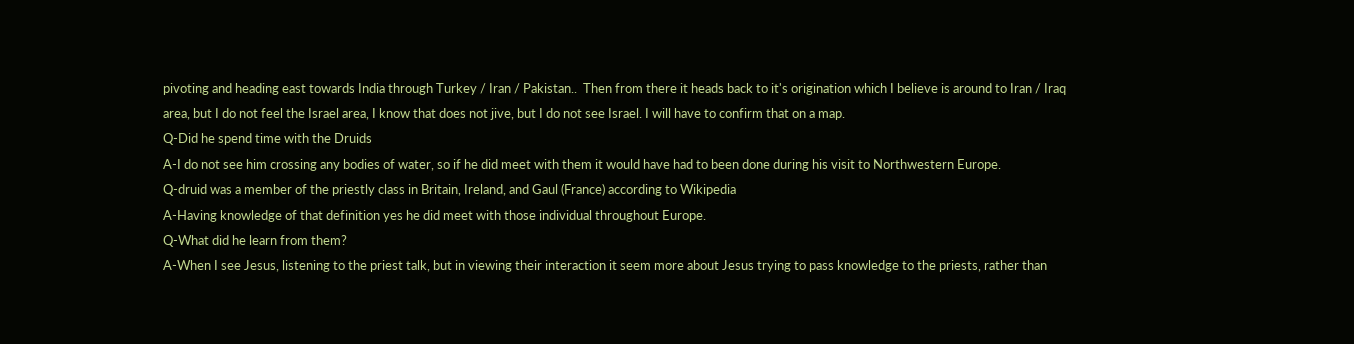pivoting and heading east towards India through Turkey / Iran / Pakistan..  Then from there it heads back to it's origination which I believe is around to Iran / Iraq area, but I do not feel the Israel area, I know that does not jive, but I do not see Israel. I will have to confirm that on a map.
Q-Did he spend time with the Druids
A-I do not see him crossing any bodies of water, so if he did meet with them it would have had to been done during his visit to Northwestern Europe.
Q-druid was a member of the priestly class in Britain, Ireland, and Gaul (France) according to Wikipedia
A-Having knowledge of that definition yes he did meet with those individual throughout Europe.
Q-What did he learn from them?
A-When I see Jesus, listening to the priest talk, but in viewing their interaction it seem more about Jesus trying to pass knowledge to the priests, rather than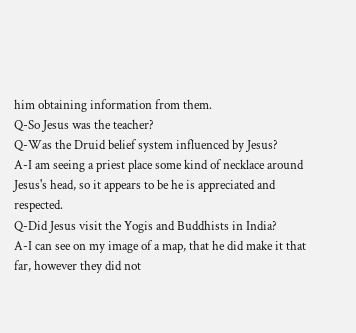him obtaining information from them.
Q-So Jesus was the teacher?
Q-Was the Druid belief system influenced by Jesus?
A-I am seeing a priest place some kind of necklace around Jesus's head, so it appears to be he is appreciated and respected.
Q-Did Jesus visit the Yogis and Buddhists in India?
A-I can see on my image of a map, that he did make it that far, however they did not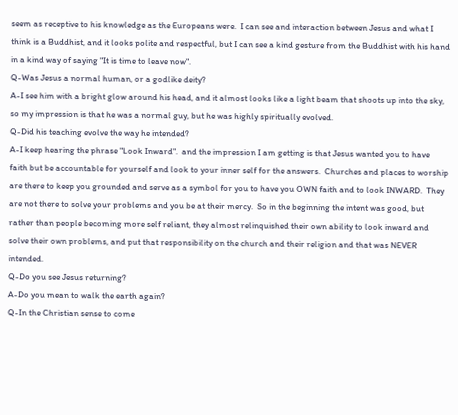seem as receptive to his knowledge as the Europeans were.  I can see and interaction between Jesus and what I think is a Buddhist, and it looks polite and respectful, but I can see a kind gesture from the Buddhist with his hand in a kind way of saying "It is time to leave now".
Q-Was Jesus a normal human, or a godlike deity?
A-I see him with a bright glow around his head, and it almost looks like a light beam that shoots up into the sky, so my impression is that he was a normal guy, but he was highly spiritually evolved.
Q-Did his teaching evolve the way he intended?
A-I keep hearing the phrase "Look Inward".  and the impression I am getting is that Jesus wanted you to have faith but be accountable for yourself and look to your inner self for the answers.  Churches and places to worship are there to keep you grounded and serve as a symbol for you to have you OWN faith and to look INWARD.  They are not there to solve your problems and you be at their mercy.  So in the beginning the intent was good, but rather than people becoming more self reliant, they almost relinquished their own ability to look inward and solve their own problems, and put that responsibility on the church and their religion and that was NEVER intended.
Q-Do you see Jesus returning?
A-Do you mean to walk the earth again?
Q-In the Christian sense to come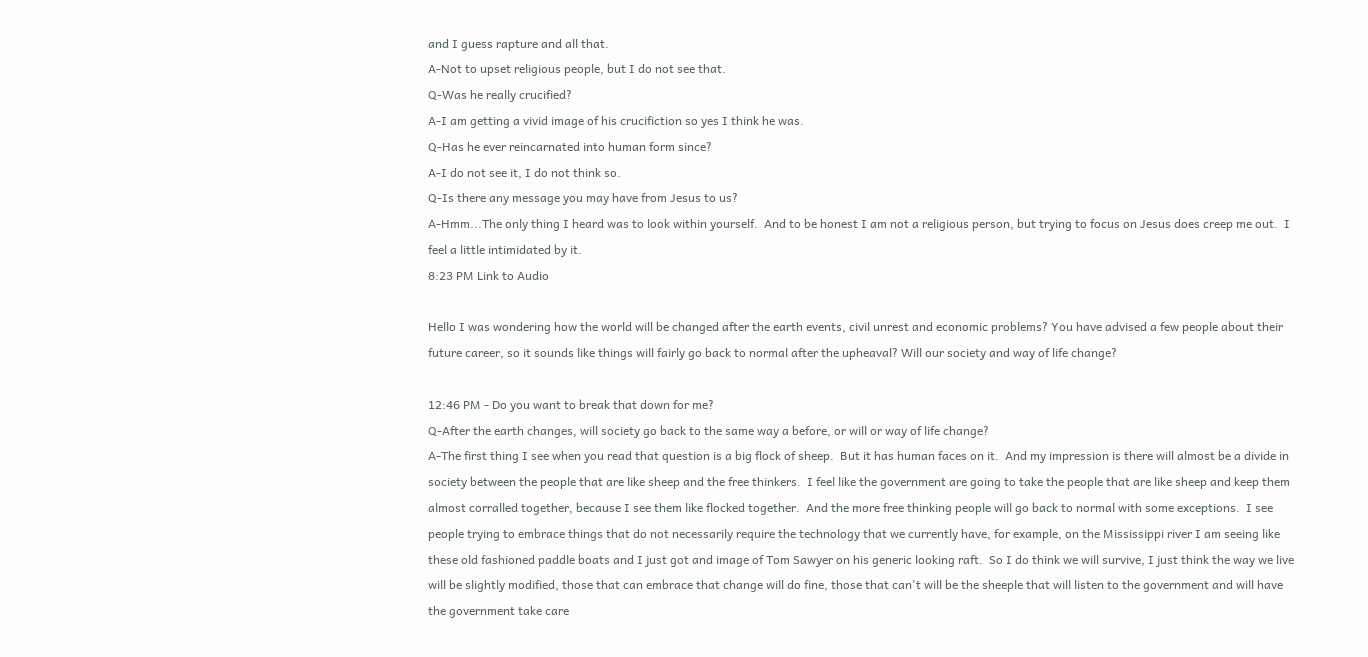and I guess rapture and all that.
A-Not to upset religious people, but I do not see that.
Q-Was he really crucified?
A-I am getting a vivid image of his crucifiction so yes I think he was.
Q-Has he ever reincarnated into human form since?
A-I do not see it, I do not think so.
Q-Is there any message you may have from Jesus to us?
A-Hmm...The only thing I heard was to look within yourself.  And to be honest I am not a religious person, but trying to focus on Jesus does creep me out.  I feel a little intimidated by it.
8:23 PM Link to Audio

Hello I was wondering how the world will be changed after the earth events, civil unrest and economic problems? You have advised a few people about their future career, so it sounds like things will fairly go back to normal after the upheaval? Will our society and way of life change?

12:46 PM - Do you want to break that down for me?
Q-After the earth changes, will society go back to the same way a before, or will or way of life change?
A-The first thing I see when you read that question is a big flock of sheep.  But it has human faces on it.  And my impression is there will almost be a divide in society between the people that are like sheep and the free thinkers.  I feel like the government are going to take the people that are like sheep and keep them almost corralled together, because I see them like flocked together.  And the more free thinking people will go back to normal with some exceptions.  I see people trying to embrace things that do not necessarily require the technology that we currently have, for example, on the Mississippi river I am seeing like these old fashioned paddle boats and I just got and image of Tom Sawyer on his generic looking raft.  So I do think we will survive, I just think the way we live will be slightly modified, those that can embrace that change will do fine, those that can't will be the sheeple that will listen to the government and will have the government take care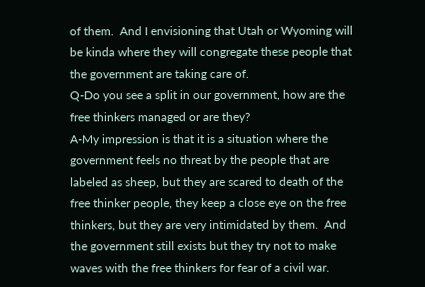of them.  And I envisioning that Utah or Wyoming will be kinda where they will congregate these people that the government are taking care of.
Q-Do you see a split in our government, how are the free thinkers managed or are they?
A-My impression is that it is a situation where the government feels no threat by the people that are labeled as sheep, but they are scared to death of the free thinker people, they keep a close eye on the free thinkers, but they are very intimidated by them.  And the government still exists but they try not to make waves with the free thinkers for fear of a civil war.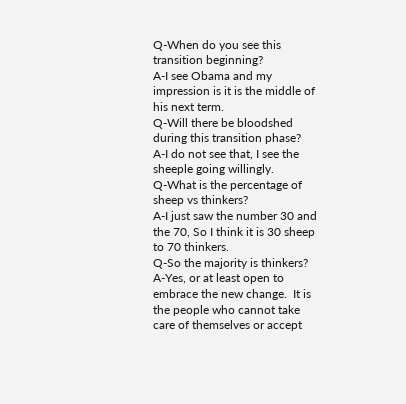Q-When do you see this transition beginning?
A-I see Obama and my impression is it is the middle of his next term.
Q-Will there be bloodshed during this transition phase?
A-I do not see that, I see the sheeple going willingly.
Q-What is the percentage of sheep vs thinkers?
A-I just saw the number 30 and the 70, So I think it is 30 sheep to 70 thinkers.
Q-So the majority is thinkers?
A-Yes, or at least open to embrace the new change.  It is the people who cannot take care of themselves or accept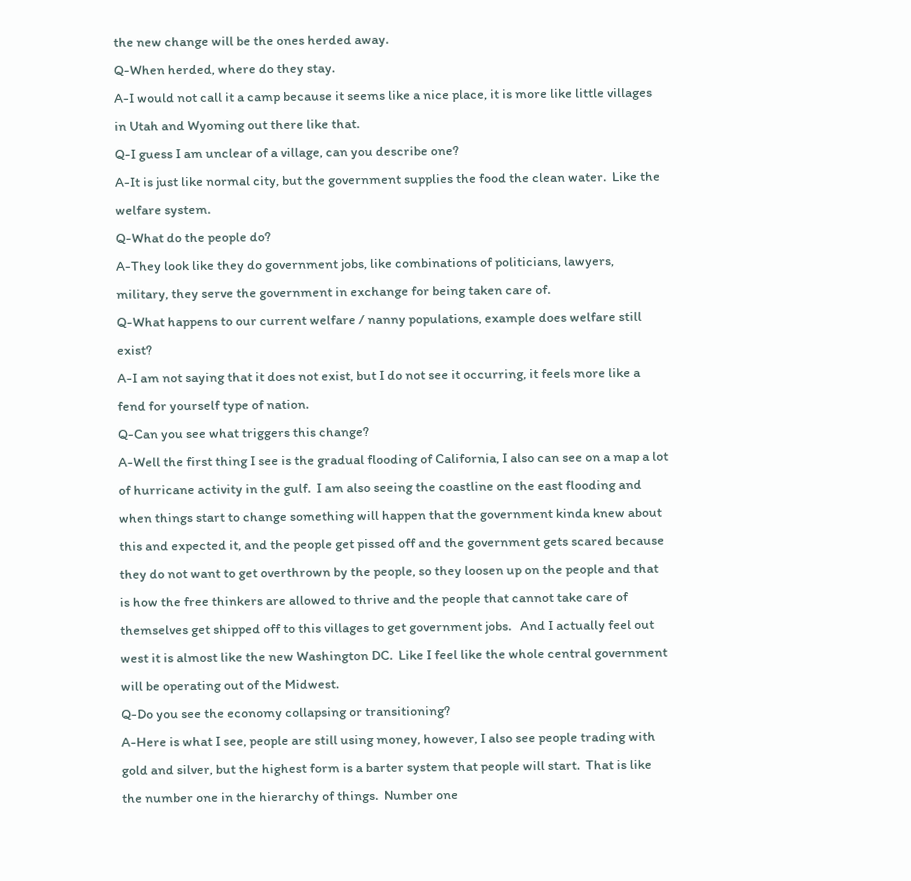the new change will be the ones herded away.
Q-When herded, where do they stay.
A-I would not call it a camp because it seems like a nice place, it is more like little villages in Utah and Wyoming out there like that.
Q-I guess I am unclear of a village, can you describe one?
A-It is just like normal city, but the government supplies the food the clean water.  Like the welfare system.
Q-What do the people do?
A-They look like they do government jobs, like combinations of politicians, lawyers, military, they serve the government in exchange for being taken care of.
Q-What happens to our current welfare / nanny populations, example does welfare still exist?
A-I am not saying that it does not exist, but I do not see it occurring, it feels more like a fend for yourself type of nation.
Q-Can you see what triggers this change?
A-Well the first thing I see is the gradual flooding of California, I also can see on a map a lot of hurricane activity in the gulf.  I am also seeing the coastline on the east flooding and when things start to change something will happen that the government kinda knew about this and expected it, and the people get pissed off and the government gets scared because they do not want to get overthrown by the people, so they loosen up on the people and that is how the free thinkers are allowed to thrive and the people that cannot take care of themselves get shipped off to this villages to get government jobs.   And I actually feel out west it is almost like the new Washington DC.  Like I feel like the whole central government will be operating out of the Midwest.
Q-Do you see the economy collapsing or transitioning?
A-Here is what I see, people are still using money, however, I also see people trading with gold and silver, but the highest form is a barter system that people will start.  That is like the number one in the hierarchy of things.  Number one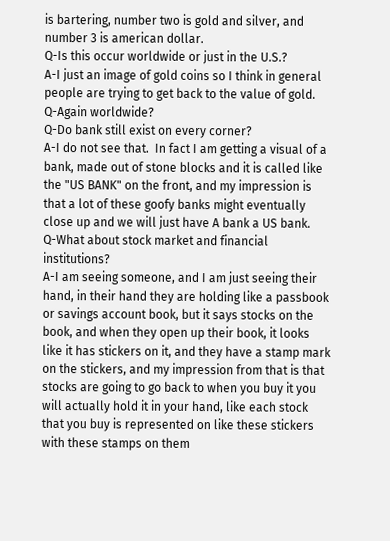is bartering, number two is gold and silver, and number 3 is american dollar.
Q-Is this occur worldwide or just in the U.S.?
A-I just an image of gold coins so I think in general people are trying to get back to the value of gold.
Q-Again worldwide?
Q-Do bank still exist on every corner?
A-I do not see that.  In fact I am getting a visual of a bank, made out of stone blocks and it is called like the "US BANK" on the front, and my impression is that a lot of these goofy banks might eventually close up and we will just have A bank a US bank.
Q-What about stock market and financial institutions?
A-I am seeing someone, and I am just seeing their hand, in their hand they are holding like a passbook or savings account book, but it says stocks on the book, and when they open up their book, it looks like it has stickers on it, and they have a stamp mark on the stickers, and my impression from that is that stocks are going to go back to when you buy it you will actually hold it in your hand, like each stock that you buy is represented on like these stickers with these stamps on them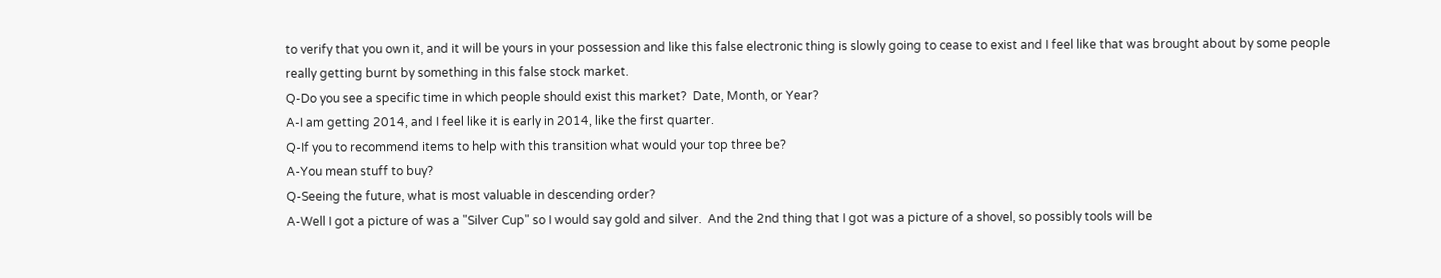to verify that you own it, and it will be yours in your possession and like this false electronic thing is slowly going to cease to exist and I feel like that was brought about by some people really getting burnt by something in this false stock market.
Q-Do you see a specific time in which people should exist this market?  Date, Month, or Year?
A-I am getting 2014, and I feel like it is early in 2014, like the first quarter.
Q-If you to recommend items to help with this transition what would your top three be?
A-You mean stuff to buy?
Q-Seeing the future, what is most valuable in descending order?
A-Well I got a picture of was a "Silver Cup" so I would say gold and silver.  And the 2nd thing that I got was a picture of a shovel, so possibly tools will be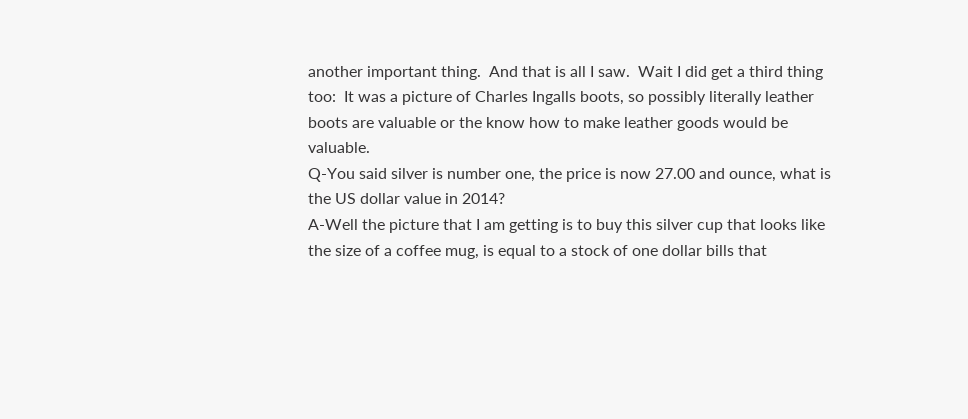another important thing.  And that is all I saw.  Wait I did get a third thing too:  It was a picture of Charles Ingalls boots, so possibly literally leather boots are valuable or the know how to make leather goods would be valuable.
Q-You said silver is number one, the price is now 27.00 and ounce, what is the US dollar value in 2014?
A-Well the picture that I am getting is to buy this silver cup that looks like the size of a coffee mug, is equal to a stock of one dollar bills that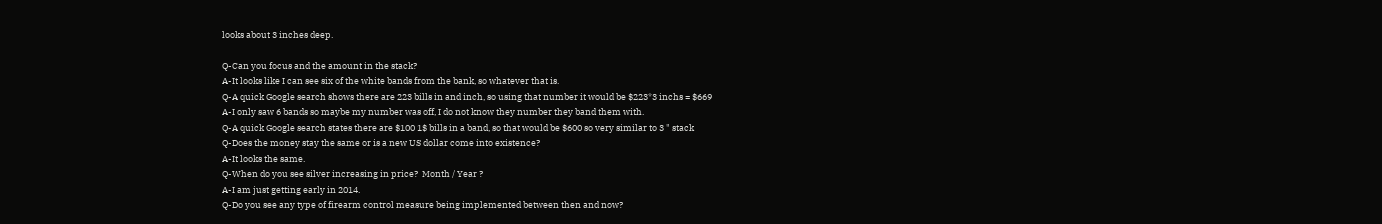looks about 3 inches deep.

Q-Can you focus and the amount in the stack?
A-It looks like I can see six of the white bands from the bank, so whatever that is.
Q-A quick Google search shows there are 223 bills in and inch, so using that number it would be $223*3 inchs = $669
A-I only saw 6 bands so maybe my number was off, I do not know they number they band them with.
Q-A quick Google search states there are $100 1$ bills in a band, so that would be $600 so very similar to 3 " stack
Q-Does the money stay the same or is a new US dollar come into existence?
A-It looks the same.
Q-When do you see silver increasing in price?  Month / Year ?
A-I am just getting early in 2014.
Q-Do you see any type of firearm control measure being implemented between then and now?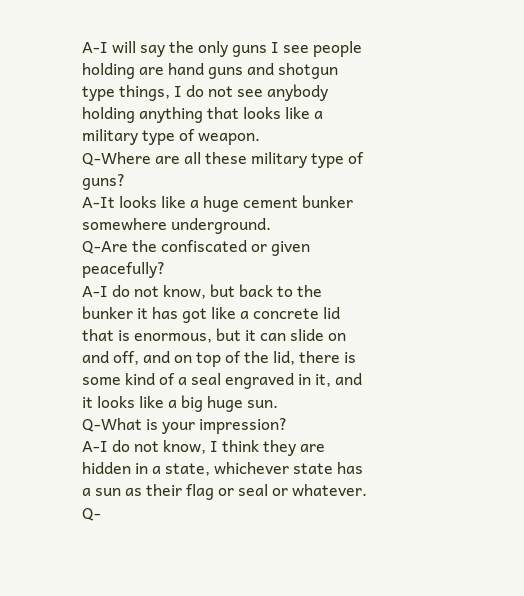A-I will say the only guns I see people holding are hand guns and shotgun type things, I do not see anybody holding anything that looks like a military type of weapon.
Q-Where are all these military type of guns?
A-It looks like a huge cement bunker somewhere underground.
Q-Are the confiscated or given peacefully?
A-I do not know, but back to the bunker it has got like a concrete lid that is enormous, but it can slide on and off, and on top of the lid, there is some kind of a seal engraved in it, and it looks like a big huge sun.
Q-What is your impression?
A-I do not know, I think they are hidden in a state, whichever state has a sun as their flag or seal or whatever.
Q-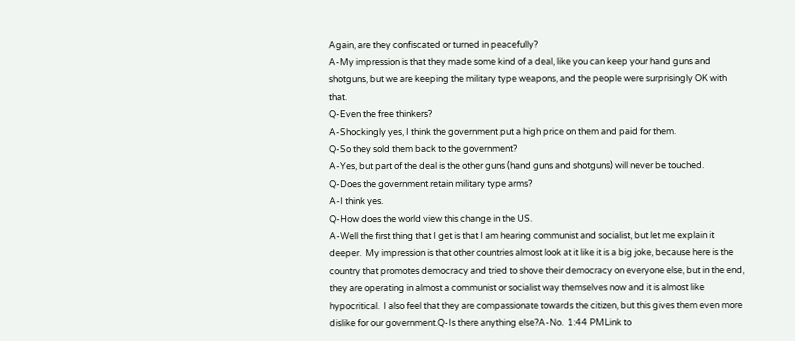Again, are they confiscated or turned in peacefully?
A-My impression is that they made some kind of a deal, like you can keep your hand guns and shotguns, but we are keeping the military type weapons, and the people were surprisingly OK with that.
Q-Even the free thinkers?
A-Shockingly yes, I think the government put a high price on them and paid for them.
Q-So they sold them back to the government?
A-Yes, but part of the deal is the other guns (hand guns and shotguns) will never be touched.
Q-Does the government retain military type arms?
A-I think yes.
Q-How does the world view this change in the US.
A-Well the first thing that I get is that I am hearing communist and socialist, but let me explain it deeper.  My impression is that other countries almost look at it like it is a big joke, because here is the country that promotes democracy and tried to shove their democracy on everyone else, but in the end, they are operating in almost a communist or socialist way themselves now and it is almost like hypocritical.  I also feel that they are compassionate towards the citizen, but this gives them even more dislike for our government.Q-Is there anything else?A-No.  1:44 PMLink to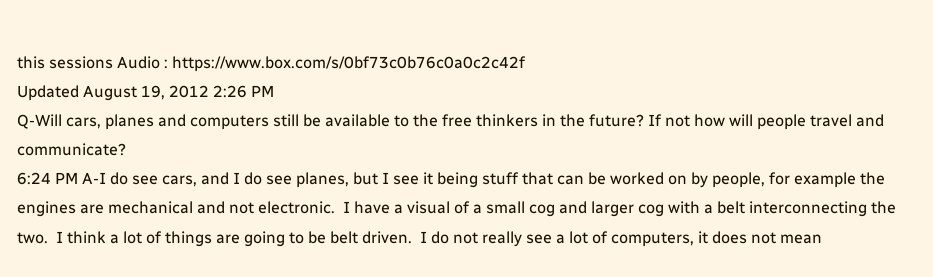this sessions Audio : https://www.box.com/s/0bf73c0b76c0a0c2c42f
Updated August 19, 2012 2:26 PM
Q-Will cars, planes and computers still be available to the free thinkers in the future? If not how will people travel and communicate?
6:24 PM A-I do see cars, and I do see planes, but I see it being stuff that can be worked on by people, for example the engines are mechanical and not electronic.  I have a visual of a small cog and larger cog with a belt interconnecting the two.  I think a lot of things are going to be belt driven.  I do not really see a lot of computers, it does not mean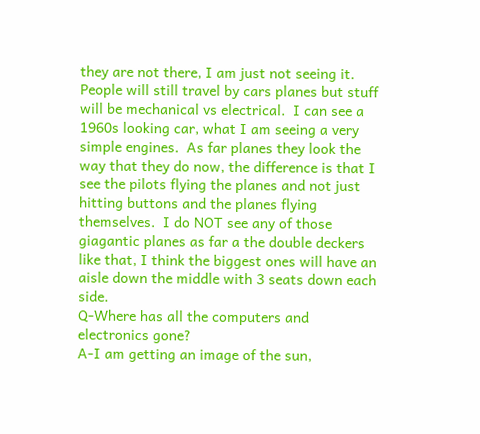they are not there, I am just not seeing it.  People will still travel by cars planes but stuff will be mechanical vs electrical.  I can see a 1960s looking car, what I am seeing a very simple engines.  As far planes they look the way that they do now, the difference is that I see the pilots flying the planes and not just hitting buttons and the planes flying themselves.  I do NOT see any of those giagantic planes as far a the double deckers like that, I think the biggest ones will have an aisle down the middle with 3 seats down each side.
Q-Where has all the computers and electronics gone?
A-I am getting an image of the sun,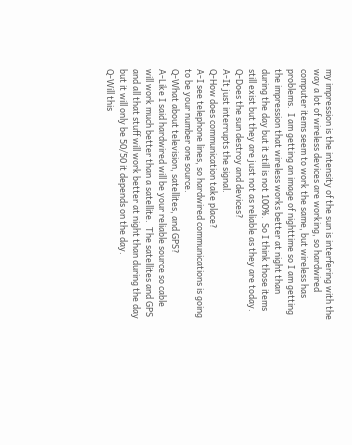my impression is the intensity of the sun is interfering with the way a lot of wireless devices are working, so hardwired computer items seem to work the same, but wireless has problems.  I am getting an image of nighttime so I am getting the impression that wireless works better at night than during the day but it still is not 100%.  So I think those items still exist but they are just not as reliable as they are today.
Q-Does the sun destroy and devices?
A-It just interrupts the signal.
Q-How does communication take place?
A-I see telephone lines, so hardwired communications is going to be your number one source.
Q-What about television, satellites, and GPS?
A-Like I said hardwired will be your reliable source so cable will work much better than a satellite.  The satellites and GPS and all that stuff will work better at night than during the day but it will only be 50/50 it depends on the day.
Q-Will this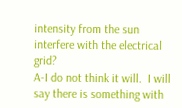intensity from the sun interfere with the electrical grid?
A-I do not think it will.  I will say there is something with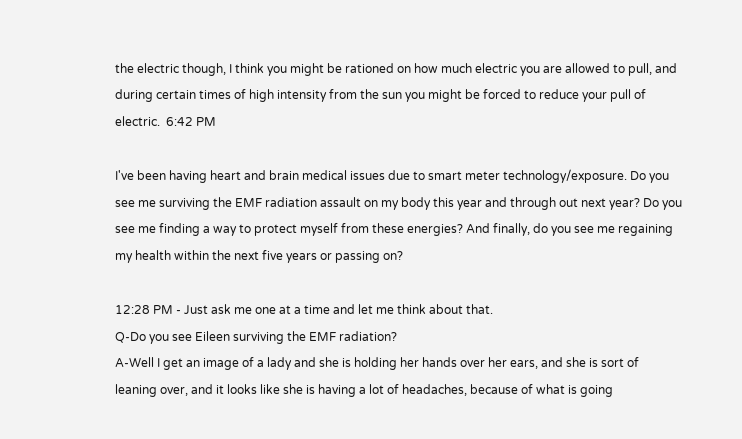the electric though, I think you might be rationed on how much electric you are allowed to pull, and during certain times of high intensity from the sun you might be forced to reduce your pull of electric.  6:42 PM

I've been having heart and brain medical issues due to smart meter technology/exposure. Do you see me surviving the EMF radiation assault on my body this year and through out next year? Do you see me finding a way to protect myself from these energies? And finally, do you see me regaining my health within the next five years or passing on?

12:28 PM - Just ask me one at a time and let me think about that.
Q-Do you see Eileen surviving the EMF radiation?
A-Well I get an image of a lady and she is holding her hands over her ears, and she is sort of leaning over, and it looks like she is having a lot of headaches, because of what is going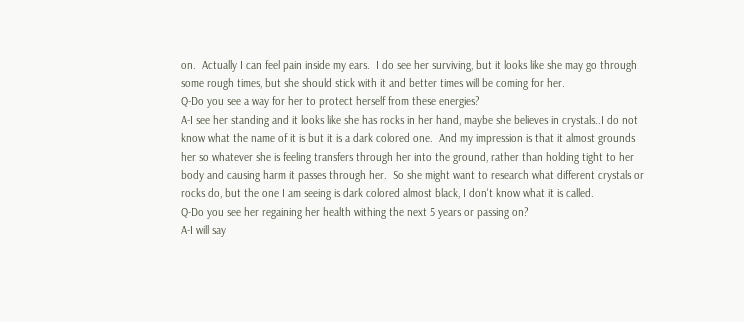on.  Actually I can feel pain inside my ears.  I do see her surviving, but it looks like she may go through some rough times, but she should stick with it and better times will be coming for her.
Q-Do you see a way for her to protect herself from these energies?
A-I see her standing and it looks like she has rocks in her hand, maybe she believes in crystals..I do not know what the name of it is but it is a dark colored one.  And my impression is that it almost grounds her so whatever she is feeling transfers through her into the ground, rather than holding tight to her body and causing harm it passes through her.  So she might want to research what different crystals or rocks do, but the one I am seeing is dark colored almost black, I don't know what it is called.
Q-Do you see her regaining her health withing the next 5 years or passing on?
A-I will say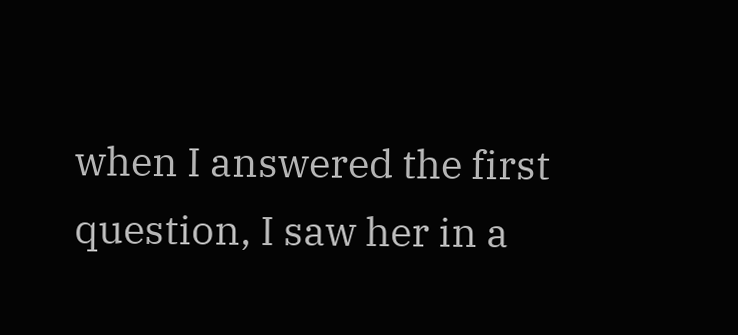when I answered the first question, I saw her in a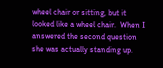wheel chair or sitting, but it looked like a wheel chair.  When I answered the second question she was actually standing up.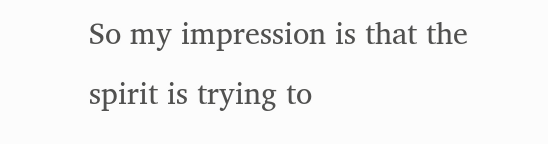So my impression is that the spirit is trying to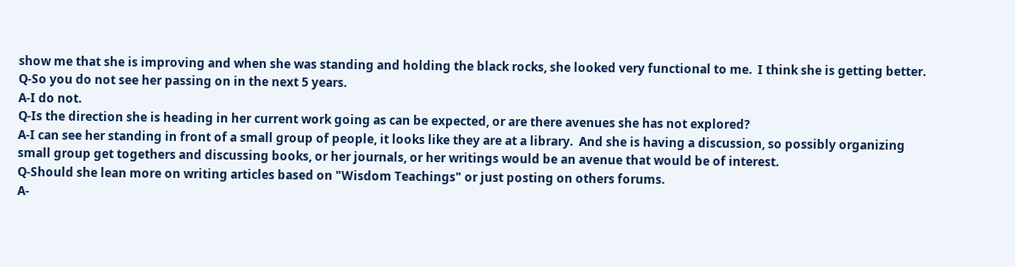show me that she is improving and when she was standing and holding the black rocks, she looked very functional to me.  I think she is getting better.
Q-So you do not see her passing on in the next 5 years.
A-I do not.
Q-Is the direction she is heading in her current work going as can be expected, or are there avenues she has not explored?
A-I can see her standing in front of a small group of people, it looks like they are at a library.  And she is having a discussion, so possibly organizing small group get togethers and discussing books, or her journals, or her writings would be an avenue that would be of interest.
Q-Should she lean more on writing articles based on "Wisdom Teachings" or just posting on others forums.
A-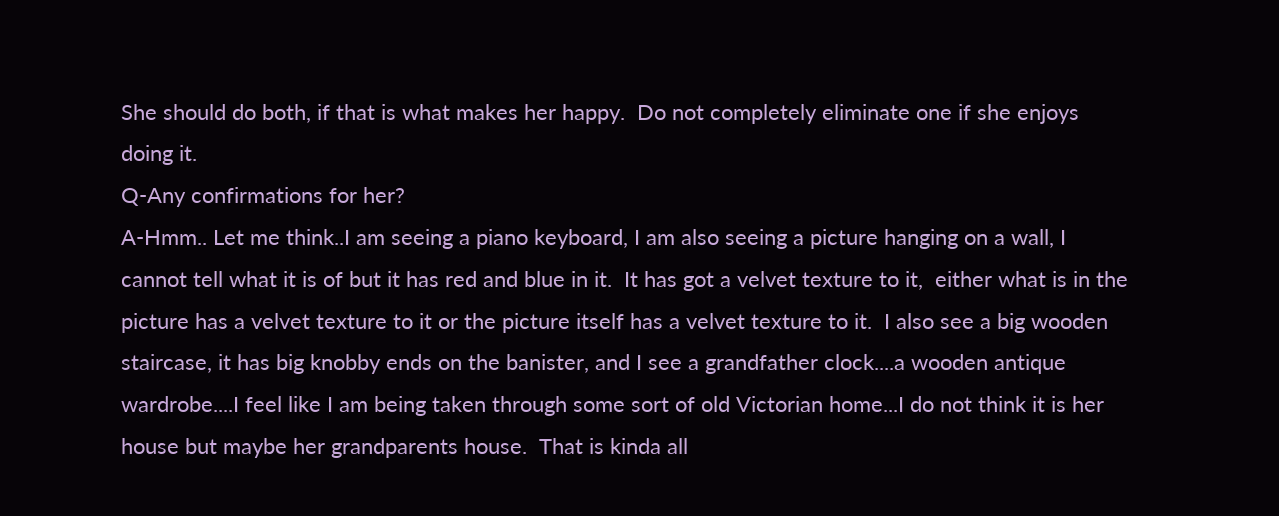She should do both, if that is what makes her happy.  Do not completely eliminate one if she enjoys doing it.
Q-Any confirmations for her?
A-Hmm.. Let me think..I am seeing a piano keyboard, I am also seeing a picture hanging on a wall, I cannot tell what it is of but it has red and blue in it.  It has got a velvet texture to it,  either what is in the picture has a velvet texture to it or the picture itself has a velvet texture to it.  I also see a big wooden staircase, it has big knobby ends on the banister, and I see a grandfather clock....a wooden antique wardrobe....I feel like I am being taken through some sort of old Victorian home...I do not think it is her house but maybe her grandparents house.  That is kinda all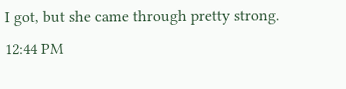I got, but she came through pretty strong.  12:44 PM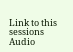Link to this sessions Audio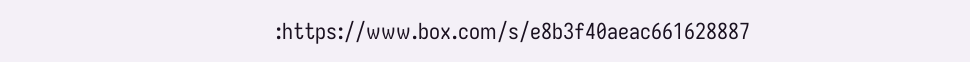:https://www.box.com/s/e8b3f40aeac661628887